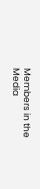Members in the Media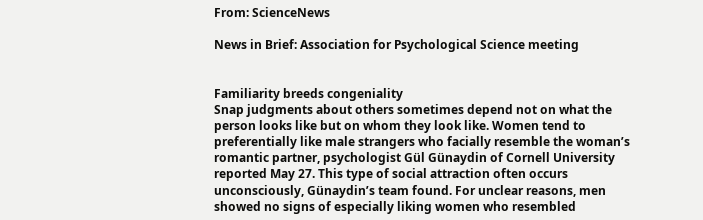From: ScienceNews

News in Brief: Association for Psychological Science meeting


Familiarity breeds congeniality
Snap judgments about others sometimes depend not on what the person looks like but on whom they look like. Women tend to preferentially like male strangers who facially resemble the woman’s romantic partner, psychologist Gül Günaydin of Cornell University reported May 27. This type of social attraction often occurs unconsciously, Günaydin’s team found. For unclear reasons, men showed no signs of especially liking women who resembled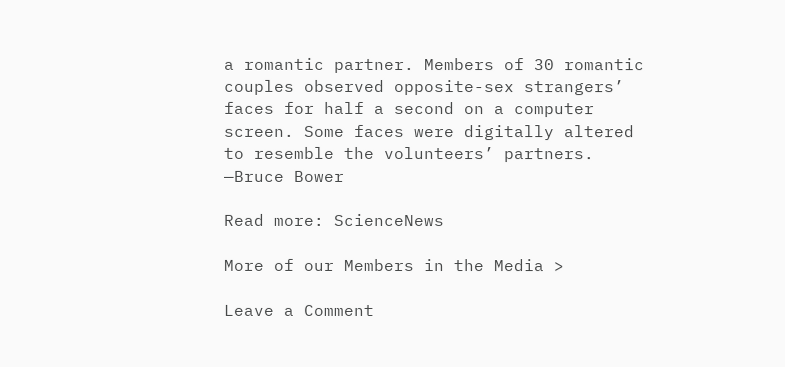a romantic partner. Members of 30 romantic couples observed opposite-sex strangers’ faces for half a second on a computer screen. Some faces were digitally altered to resemble the volunteers’ partners. —Bruce Bower

Read more: ScienceNews

More of our Members in the Media >

Leave a Comment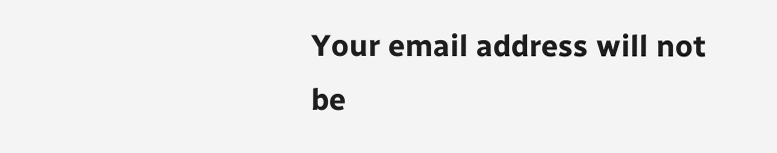Your email address will not be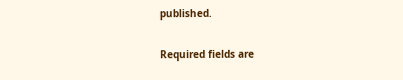published.

Required fields are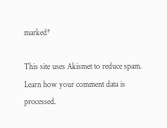marked*

This site uses Akismet to reduce spam. Learn how your comment data is processed.